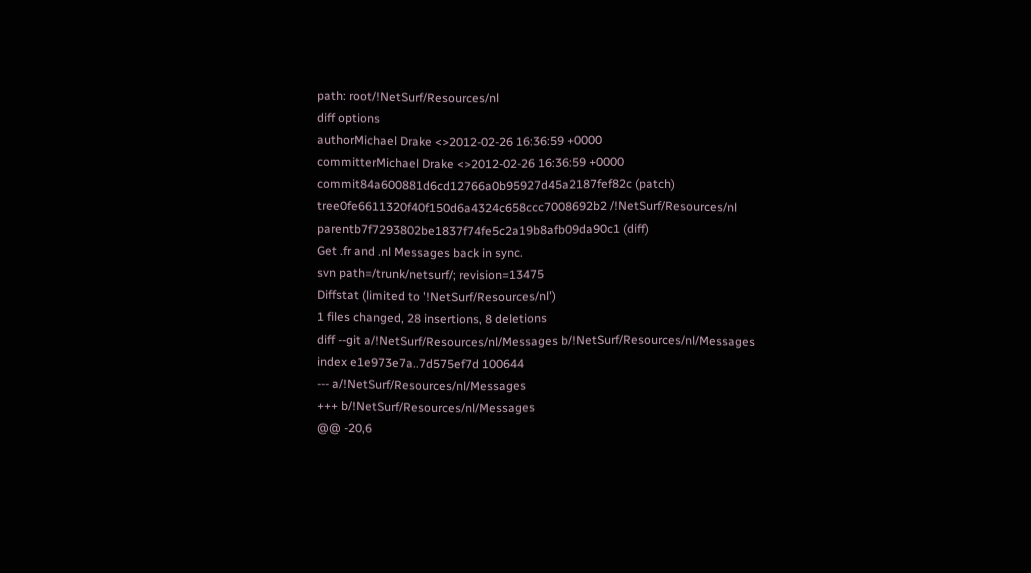path: root/!NetSurf/Resources/nl
diff options
authorMichael Drake <>2012-02-26 16:36:59 +0000
committerMichael Drake <>2012-02-26 16:36:59 +0000
commit84a600881d6cd12766a0b95927d45a2187fef82c (patch)
tree0fe6611320f40f150d6a4324c658ccc7008692b2 /!NetSurf/Resources/nl
parentb7f7293802be1837f74fe5c2a19b8afb09da90c1 (diff)
Get .fr and .nl Messages back in sync.
svn path=/trunk/netsurf/; revision=13475
Diffstat (limited to '!NetSurf/Resources/nl')
1 files changed, 28 insertions, 8 deletions
diff --git a/!NetSurf/Resources/nl/Messages b/!NetSurf/Resources/nl/Messages
index e1e973e7a..7d575ef7d 100644
--- a/!NetSurf/Resources/nl/Messages
+++ b/!NetSurf/Resources/nl/Messages
@@ -20,6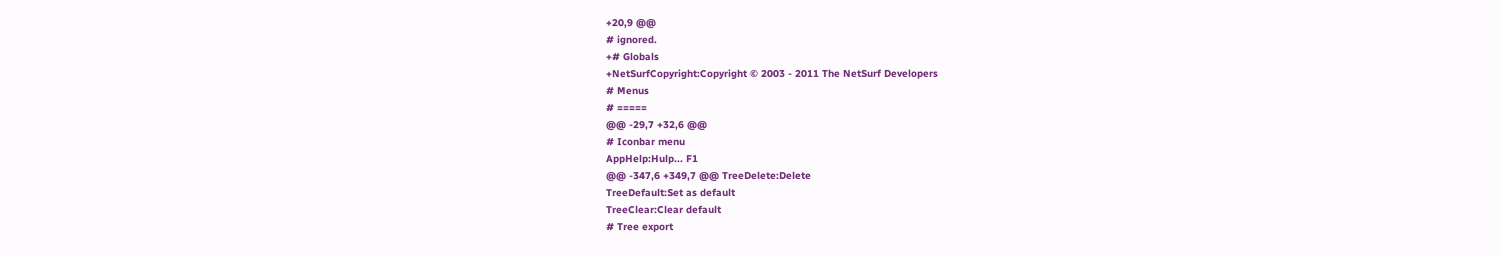+20,9 @@
# ignored.
+# Globals
+NetSurfCopyright:Copyright © 2003 - 2011 The NetSurf Developers
# Menus
# =====
@@ -29,7 +32,6 @@
# Iconbar menu
AppHelp:Hulp... F1
@@ -347,6 +349,7 @@ TreeDelete:Delete
TreeDefault:Set as default
TreeClear:Clear default
# Tree export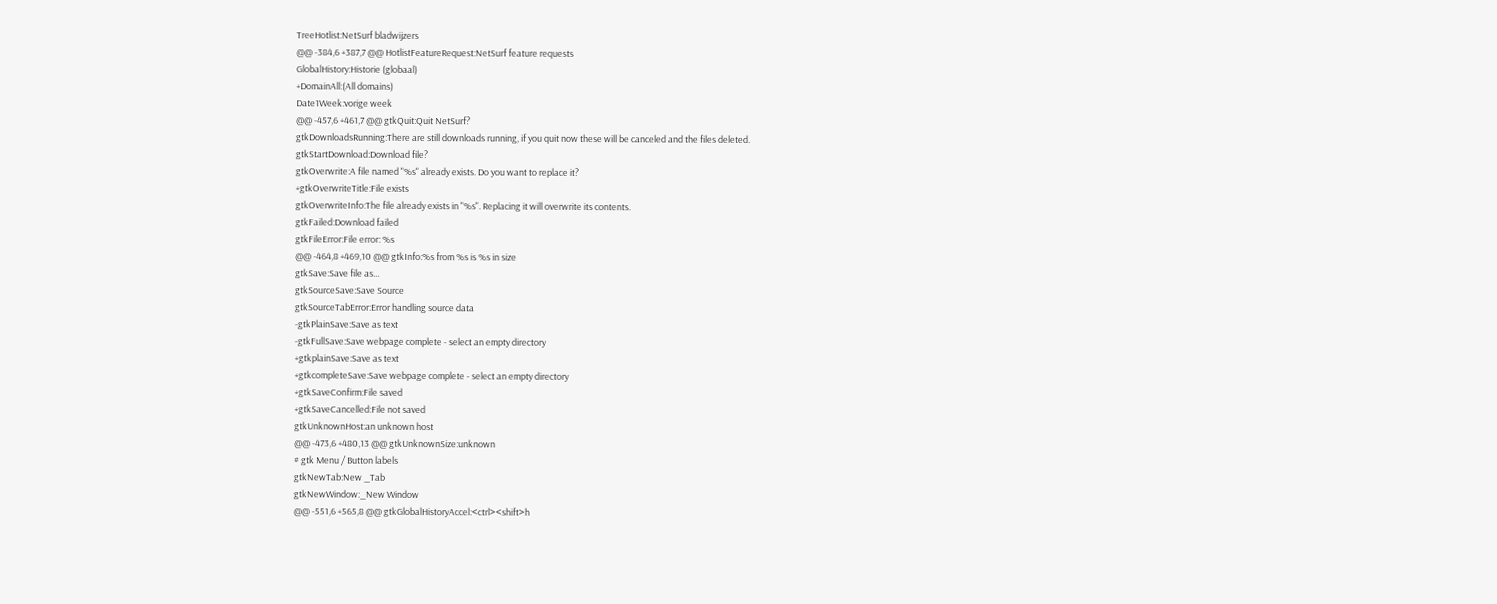TreeHotlist:NetSurf bladwijzers
@@ -384,6 +387,7 @@ HotlistFeatureRequest:NetSurf feature requests
GlobalHistory:Historie (globaal)
+DomainAll:(All domains)
Date1Week:vorige week
@@ -457,6 +461,7 @@ gtkQuit:Quit NetSurf?
gtkDownloadsRunning:There are still downloads running, if you quit now these will be canceled and the files deleted.
gtkStartDownload:Download file?
gtkOverwrite:A file named "%s" already exists. Do you want to replace it?
+gtkOverwriteTitle:File exists
gtkOverwriteInfo:The file already exists in "%s". Replacing it will overwrite its contents.
gtkFailed:Download failed
gtkFileError:File error: %s
@@ -464,8 +469,10 @@ gtkInfo:%s from %s is %s in size
gtkSave:Save file as...
gtkSourceSave:Save Source
gtkSourceTabError:Error handling source data
-gtkPlainSave:Save as text
-gtkFullSave:Save webpage complete - select an empty directory
+gtkplainSave:Save as text
+gtkcompleteSave:Save webpage complete - select an empty directory
+gtkSaveConfirm:File saved
+gtkSaveCancelled:File not saved
gtkUnknownHost:an unknown host
@@ -473,6 +480,13 @@ gtkUnknownSize:unknown
# gtk Menu / Button labels
gtkNewTab:New _Tab
gtkNewWindow:_New Window
@@ -551,6 +565,8 @@ gtkGlobalHistoryAccel:<ctrl><shift>h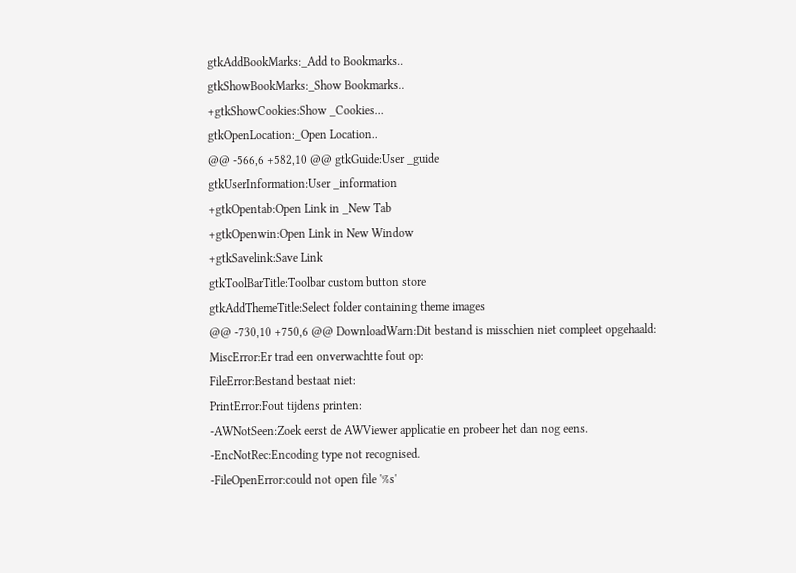gtkAddBookMarks:_Add to Bookmarks..
gtkShowBookMarks:_Show Bookmarks..
+gtkShowCookies:Show _Cookies…
gtkOpenLocation:_Open Location..
@@ -566,6 +582,10 @@ gtkGuide:User _guide
gtkUserInformation:User _information
+gtkOpentab:Open Link in _New Tab
+gtkOpenwin:Open Link in New Window
+gtkSavelink:Save Link
gtkToolBarTitle:Toolbar custom button store
gtkAddThemeTitle:Select folder containing theme images
@@ -730,10 +750,6 @@ DownloadWarn:Dit bestand is misschien niet compleet opgehaald:
MiscError:Er trad een onverwachtte fout op:
FileError:Bestand bestaat niet:
PrintError:Fout tijdens printen:
-AWNotSeen:Zoek eerst de AWViewer applicatie en probeer het dan nog eens.
-EncNotRec:Encoding type not recognised.
-FileOpenError:could not open file '%s'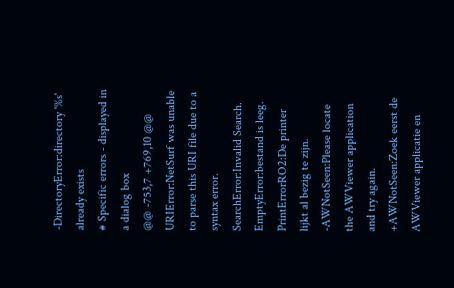-DirectoryError:directory '%s' already exists
# Specific errors - displayed in a dialog box
@@ -753,7 +769,10 @@ URIError:NetSurf was unable to parse this URI file due to a syntax error.
SearchError:Invalid Search.
EmptyError:bestand is leeg.
PrintErrorRO2:De printer lijkt al bezig te zijn.
-AWNotSeen:Please locate the AWViewer application and try again.
+AWNotSeen:Zoek eerst de AWViewer applicatie en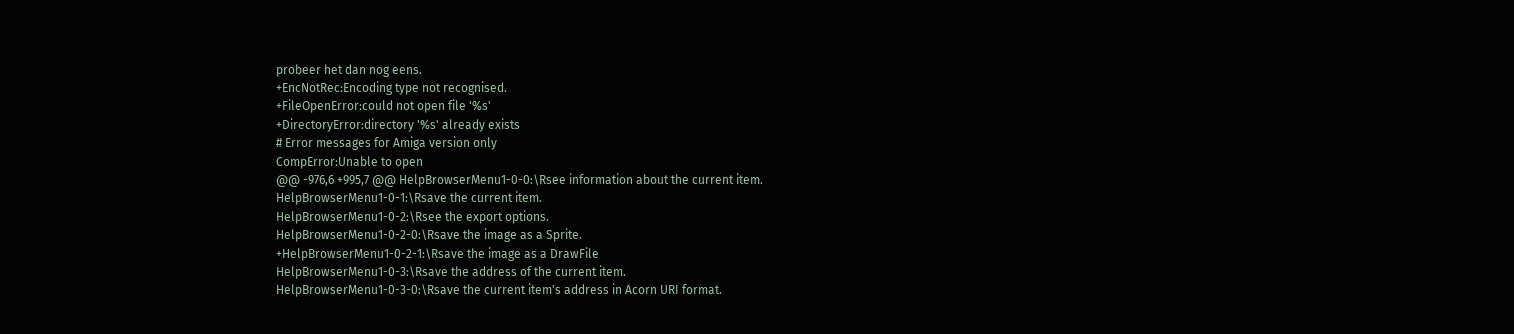probeer het dan nog eens.
+EncNotRec:Encoding type not recognised.
+FileOpenError:could not open file '%s'
+DirectoryError:directory '%s' already exists
# Error messages for Amiga version only
CompError:Unable to open
@@ -976,6 +995,7 @@ HelpBrowserMenu1-0-0:\Rsee information about the current item.
HelpBrowserMenu1-0-1:\Rsave the current item.
HelpBrowserMenu1-0-2:\Rsee the export options.
HelpBrowserMenu1-0-2-0:\Rsave the image as a Sprite.
+HelpBrowserMenu1-0-2-1:\Rsave the image as a DrawFile
HelpBrowserMenu1-0-3:\Rsave the address of the current item.
HelpBrowserMenu1-0-3-0:\Rsave the current item's address in Acorn URI format.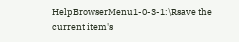HelpBrowserMenu1-0-3-1:\Rsave the current item's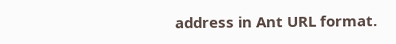address in Ant URL format.